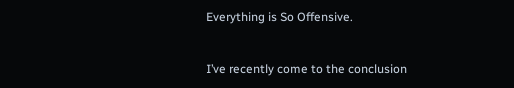Everything is So Offensive.


I’ve recently come to the conclusion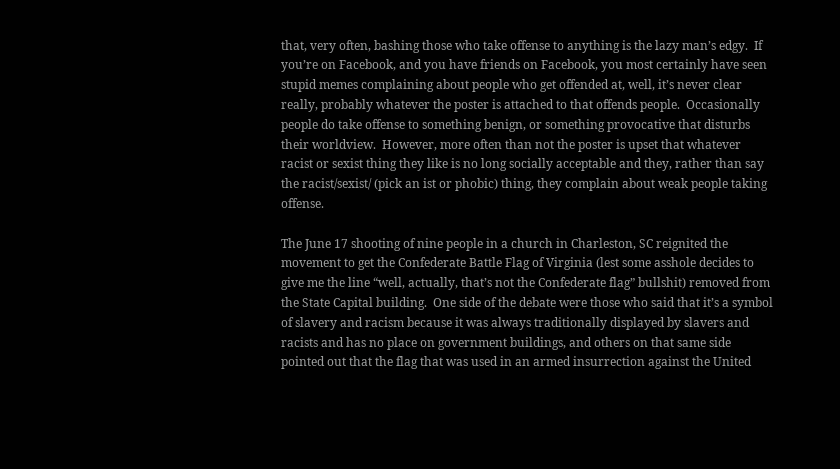that, very often, bashing those who take offense to anything is the lazy man’s edgy.  If you’re on Facebook, and you have friends on Facebook, you most certainly have seen stupid memes complaining about people who get offended at, well, it’s never clear really, probably whatever the poster is attached to that offends people.  Occasionally people do take offense to something benign, or something provocative that disturbs their worldview.  However, more often than not the poster is upset that whatever racist or sexist thing they like is no long socially acceptable and they, rather than say the racist/sexist/ (pick an ist or phobic) thing, they complain about weak people taking offense.

The June 17 shooting of nine people in a church in Charleston, SC reignited the movement to get the Confederate Battle Flag of Virginia (lest some asshole decides to give me the line “well, actually, that’s not the Confederate flag” bullshit) removed from the State Capital building.  One side of the debate were those who said that it’s a symbol of slavery and racism because it was always traditionally displayed by slavers and racists and has no place on government buildings, and others on that same side pointed out that the flag that was used in an armed insurrection against the United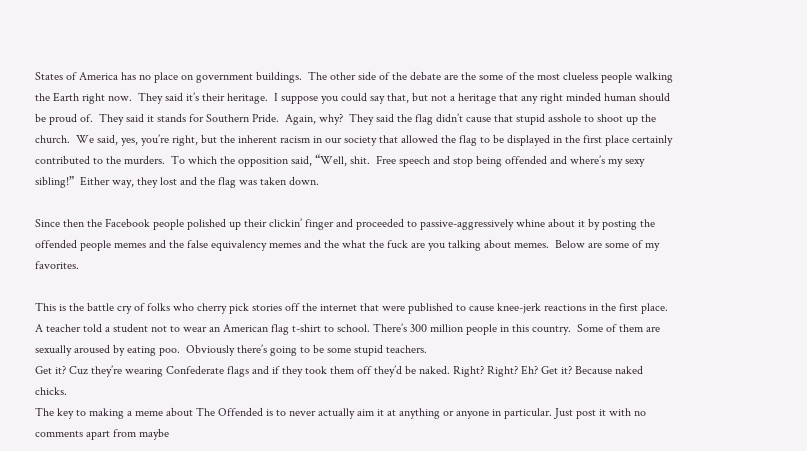States of America has no place on government buildings.  The other side of the debate are the some of the most clueless people walking the Earth right now.  They said it’s their heritage.  I suppose you could say that, but not a heritage that any right minded human should be proud of.  They said it stands for Southern Pride.  Again, why?  They said the flag didn’t cause that stupid asshole to shoot up the church.  We said, yes, you’re right, but the inherent racism in our society that allowed the flag to be displayed in the first place certainly contributed to the murders.  To which the opposition said, “Well, shit.  Free speech and stop being offended and where’s my sexy sibling!”  Either way, they lost and the flag was taken down.

Since then the Facebook people polished up their clickin’ finger and proceeded to passive-aggressively whine about it by posting the offended people memes and the false equivalency memes and the what the fuck are you talking about memes.  Below are some of my favorites.

This is the battle cry of folks who cherry pick stories off the internet that were published to cause knee-jerk reactions in the first place. A teacher told a student not to wear an American flag t-shirt to school. There’s 300 million people in this country.  Some of them are sexually aroused by eating poo.  Obviously there’s going to be some stupid teachers.
Get it? Cuz they’re wearing Confederate flags and if they took them off they’d be naked. Right? Right? Eh? Get it? Because naked chicks.
The key to making a meme about The Offended is to never actually aim it at anything or anyone in particular. Just post it with no comments apart from maybe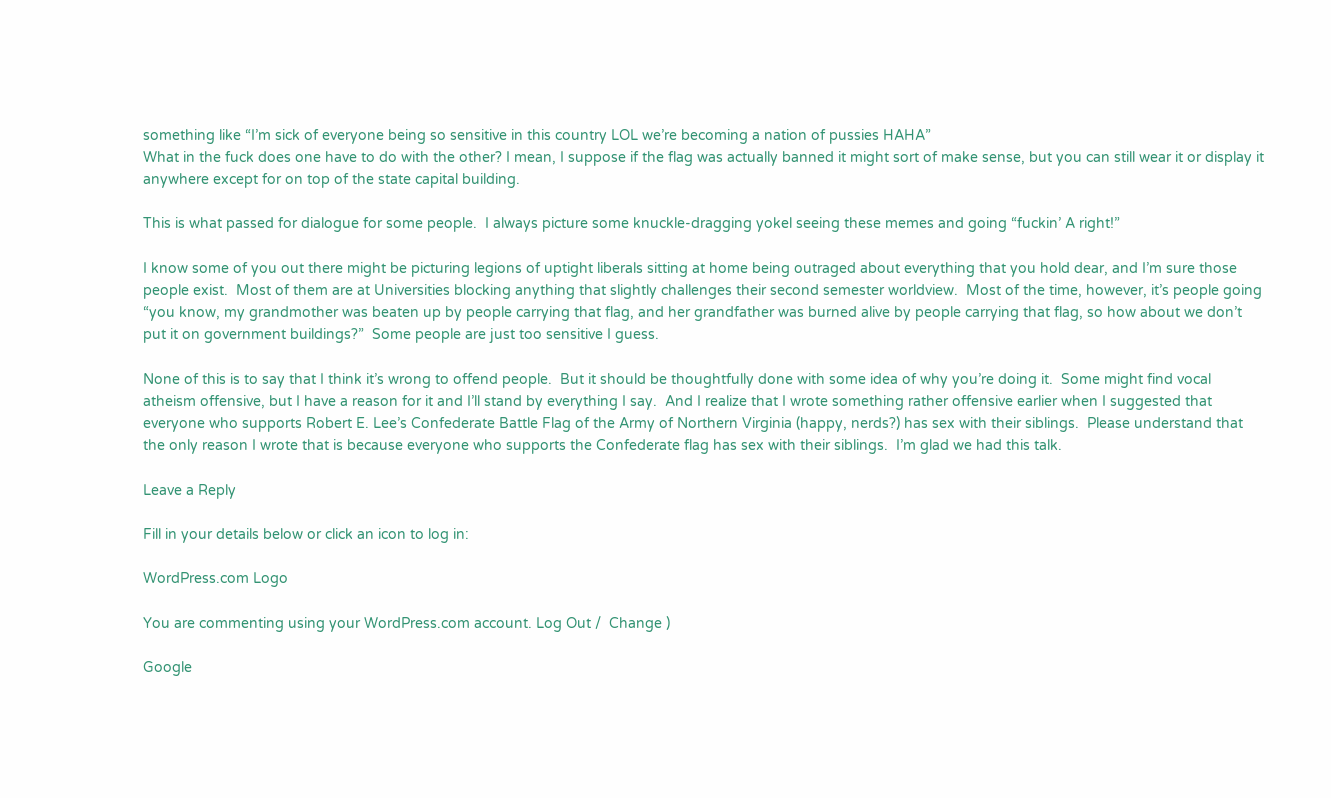something like “I’m sick of everyone being so sensitive in this country LOL we’re becoming a nation of pussies HAHA”
What in the fuck does one have to do with the other? I mean, I suppose if the flag was actually banned it might sort of make sense, but you can still wear it or display it anywhere except for on top of the state capital building.

This is what passed for dialogue for some people.  I always picture some knuckle-dragging yokel seeing these memes and going “fuckin’ A right!”

I know some of you out there might be picturing legions of uptight liberals sitting at home being outraged about everything that you hold dear, and I’m sure those people exist.  Most of them are at Universities blocking anything that slightly challenges their second semester worldview.  Most of the time, however, it’s people going “you know, my grandmother was beaten up by people carrying that flag, and her grandfather was burned alive by people carrying that flag, so how about we don’t put it on government buildings?”  Some people are just too sensitive I guess.

None of this is to say that I think it’s wrong to offend people.  But it should be thoughtfully done with some idea of why you’re doing it.  Some might find vocal atheism offensive, but I have a reason for it and I’ll stand by everything I say.  And I realize that I wrote something rather offensive earlier when I suggested that everyone who supports Robert E. Lee’s Confederate Battle Flag of the Army of Northern Virginia (happy, nerds?) has sex with their siblings.  Please understand that the only reason I wrote that is because everyone who supports the Confederate flag has sex with their siblings.  I’m glad we had this talk.

Leave a Reply

Fill in your details below or click an icon to log in:

WordPress.com Logo

You are commenting using your WordPress.com account. Log Out /  Change )

Google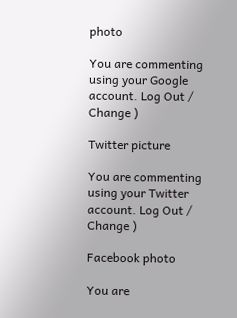photo

You are commenting using your Google account. Log Out /  Change )

Twitter picture

You are commenting using your Twitter account. Log Out /  Change )

Facebook photo

You are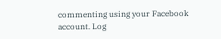commenting using your Facebook account. Log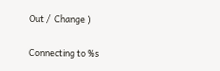Out /  Change )

Connecting to %s